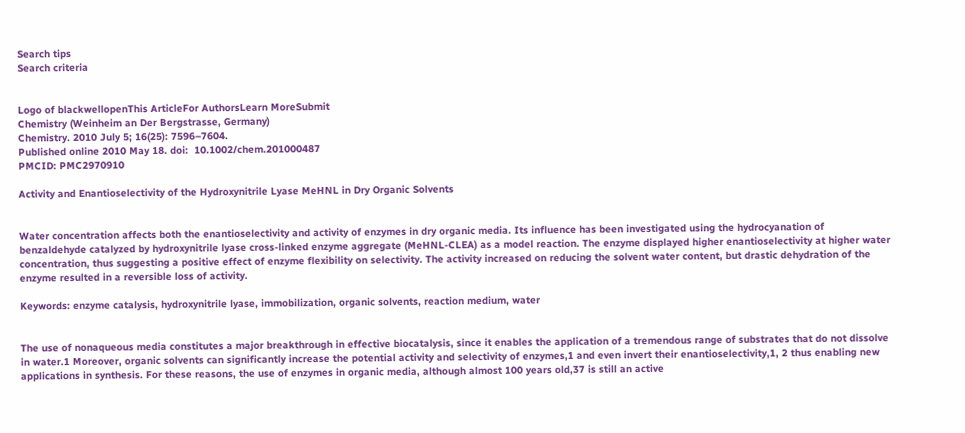Search tips
Search criteria


Logo of blackwellopenThis ArticleFor AuthorsLearn MoreSubmit
Chemistry (Weinheim an Der Bergstrasse, Germany)
Chemistry. 2010 July 5; 16(25): 7596–7604.
Published online 2010 May 18. doi:  10.1002/chem.201000487
PMCID: PMC2970910

Activity and Enantioselectivity of the Hydroxynitrile Lyase MeHNL in Dry Organic Solvents


Water concentration affects both the enantioselectivity and activity of enzymes in dry organic media. Its influence has been investigated using the hydrocyanation of benzaldehyde catalyzed by hydroxynitrile lyase cross-linked enzyme aggregate (MeHNL-CLEA) as a model reaction. The enzyme displayed higher enantioselectivity at higher water concentration, thus suggesting a positive effect of enzyme flexibility on selectivity. The activity increased on reducing the solvent water content, but drastic dehydration of the enzyme resulted in a reversible loss of activity.

Keywords: enzyme catalysis, hydroxynitrile lyase, immobilization, organic solvents, reaction medium, water


The use of nonaqueous media constitutes a major breakthrough in effective biocatalysis, since it enables the application of a tremendous range of substrates that do not dissolve in water.1 Moreover, organic solvents can significantly increase the potential activity and selectivity of enzymes,1 and even invert their enantioselectivity,1, 2 thus enabling new applications in synthesis. For these reasons, the use of enzymes in organic media, although almost 100 years old,37 is still an active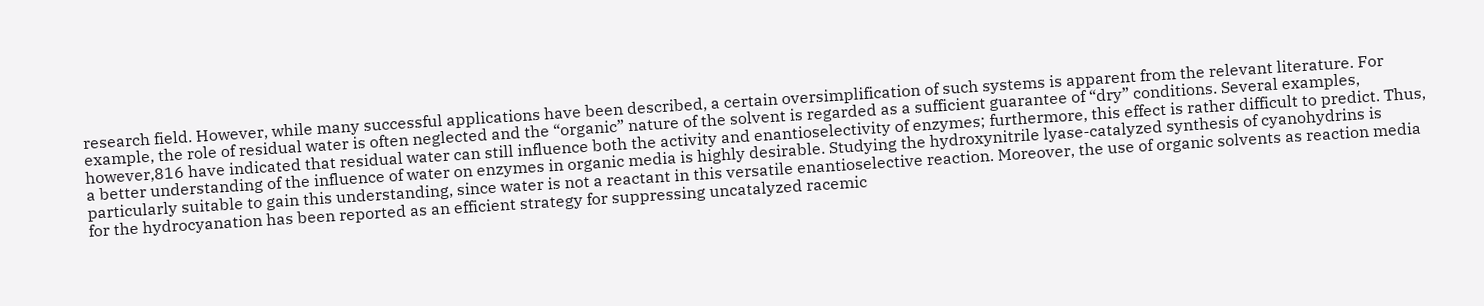research field. However, while many successful applications have been described, a certain oversimplification of such systems is apparent from the relevant literature. For example, the role of residual water is often neglected and the “organic” nature of the solvent is regarded as a sufficient guarantee of “dry” conditions. Several examples, however,816 have indicated that residual water can still influence both the activity and enantioselectivity of enzymes; furthermore, this effect is rather difficult to predict. Thus, a better understanding of the influence of water on enzymes in organic media is highly desirable. Studying the hydroxynitrile lyase-catalyzed synthesis of cyanohydrins is particularly suitable to gain this understanding, since water is not a reactant in this versatile enantioselective reaction. Moreover, the use of organic solvents as reaction media for the hydrocyanation has been reported as an efficient strategy for suppressing uncatalyzed racemic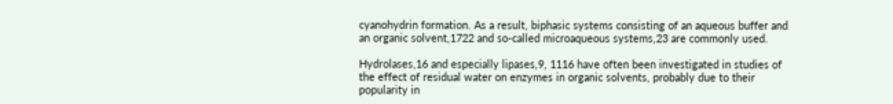cyanohydrin formation. As a result, biphasic systems consisting of an aqueous buffer and an organic solvent,1722 and so-called microaqueous systems,23 are commonly used.

Hydrolases,16 and especially lipases,9, 1116 have often been investigated in studies of the effect of residual water on enzymes in organic solvents, probably due to their popularity in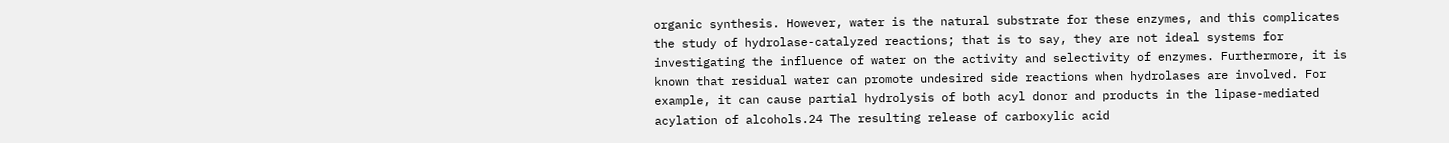organic synthesis. However, water is the natural substrate for these enzymes, and this complicates the study of hydrolase-catalyzed reactions; that is to say, they are not ideal systems for investigating the influence of water on the activity and selectivity of enzymes. Furthermore, it is known that residual water can promote undesired side reactions when hydrolases are involved. For example, it can cause partial hydrolysis of both acyl donor and products in the lipase-mediated acylation of alcohols.24 The resulting release of carboxylic acid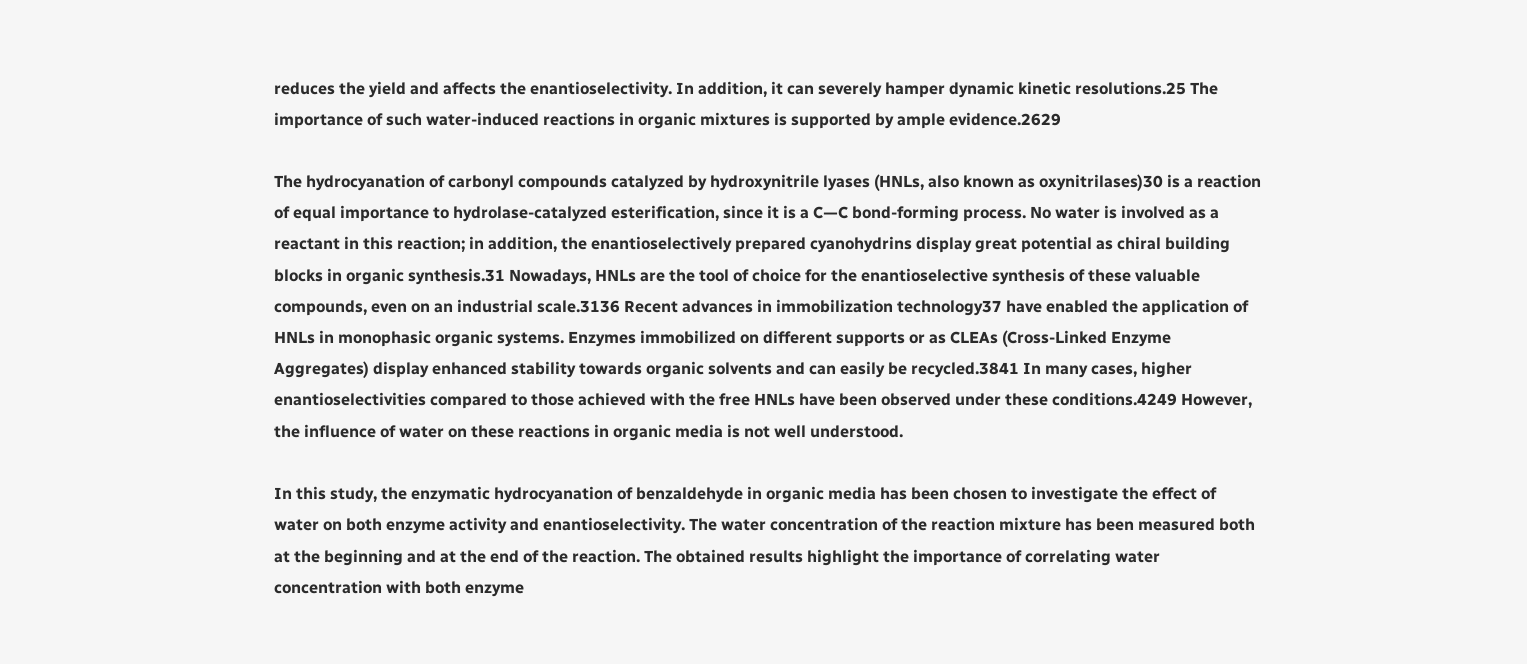reduces the yield and affects the enantioselectivity. In addition, it can severely hamper dynamic kinetic resolutions.25 The importance of such water-induced reactions in organic mixtures is supported by ample evidence.2629

The hydrocyanation of carbonyl compounds catalyzed by hydroxynitrile lyases (HNLs, also known as oxynitrilases)30 is a reaction of equal importance to hydrolase-catalyzed esterification, since it is a C—C bond-forming process. No water is involved as a reactant in this reaction; in addition, the enantioselectively prepared cyanohydrins display great potential as chiral building blocks in organic synthesis.31 Nowadays, HNLs are the tool of choice for the enantioselective synthesis of these valuable compounds, even on an industrial scale.3136 Recent advances in immobilization technology37 have enabled the application of HNLs in monophasic organic systems. Enzymes immobilized on different supports or as CLEAs (Cross-Linked Enzyme Aggregates) display enhanced stability towards organic solvents and can easily be recycled.3841 In many cases, higher enantioselectivities compared to those achieved with the free HNLs have been observed under these conditions.4249 However, the influence of water on these reactions in organic media is not well understood.

In this study, the enzymatic hydrocyanation of benzaldehyde in organic media has been chosen to investigate the effect of water on both enzyme activity and enantioselectivity. The water concentration of the reaction mixture has been measured both at the beginning and at the end of the reaction. The obtained results highlight the importance of correlating water concentration with both enzyme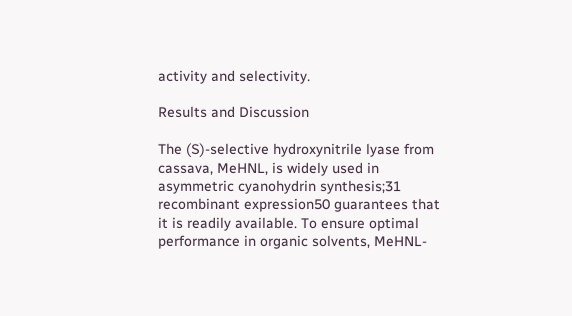activity and selectivity.

Results and Discussion

The (S)-selective hydroxynitrile lyase from cassava, MeHNL, is widely used in asymmetric cyanohydrin synthesis;31 recombinant expression50 guarantees that it is readily available. To ensure optimal performance in organic solvents, MeHNL-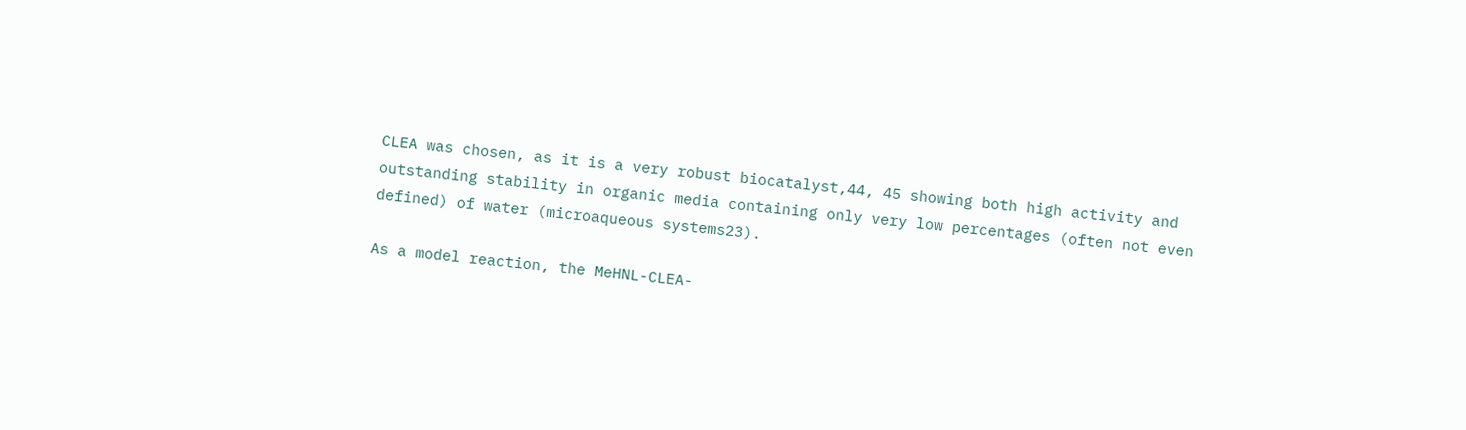CLEA was chosen, as it is a very robust biocatalyst,44, 45 showing both high activity and outstanding stability in organic media containing only very low percentages (often not even defined) of water (microaqueous systems23).

As a model reaction, the MeHNL-CLEA-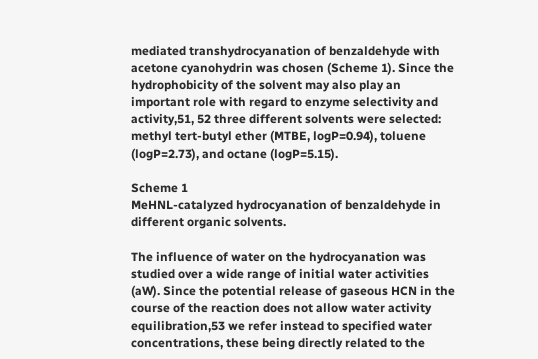mediated transhydrocyanation of benzaldehyde with acetone cyanohydrin was chosen (Scheme 1). Since the hydrophobicity of the solvent may also play an important role with regard to enzyme selectivity and activity,51, 52 three different solvents were selected: methyl tert-butyl ether (MTBE, logP=0.94), toluene (logP=2.73), and octane (logP=5.15).

Scheme 1
MeHNL-catalyzed hydrocyanation of benzaldehyde in different organic solvents.

The influence of water on the hydrocyanation was studied over a wide range of initial water activities (aW). Since the potential release of gaseous HCN in the course of the reaction does not allow water activity equilibration,53 we refer instead to specified water concentrations, these being directly related to the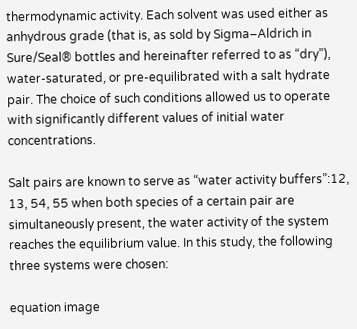thermodynamic activity. Each solvent was used either as anhydrous grade (that is, as sold by Sigma–Aldrich in Sure/Seal® bottles and hereinafter referred to as “dry”), water-saturated, or pre-equilibrated with a salt hydrate pair. The choice of such conditions allowed us to operate with significantly different values of initial water concentrations.

Salt pairs are known to serve as “water activity buffers”:12, 13, 54, 55 when both species of a certain pair are simultaneously present, the water activity of the system reaches the equilibrium value. In this study, the following three systems were chosen:

equation image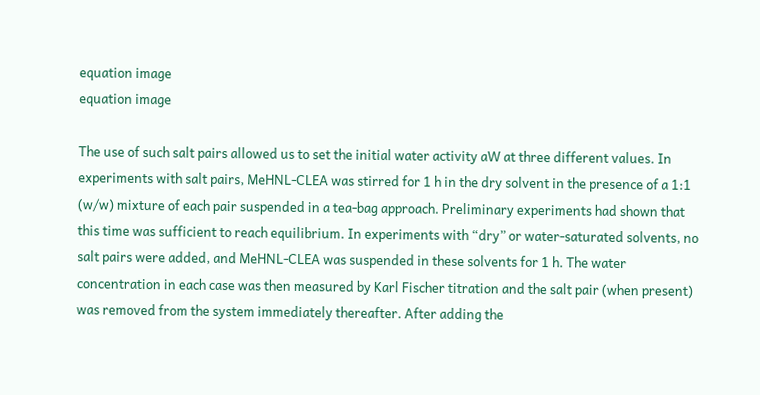equation image
equation image

The use of such salt pairs allowed us to set the initial water activity aW at three different values. In experiments with salt pairs, MeHNL-CLEA was stirred for 1 h in the dry solvent in the presence of a 1:1 (w/w) mixture of each pair suspended in a tea-bag approach. Preliminary experiments had shown that this time was sufficient to reach equilibrium. In experiments with “dry” or water-saturated solvents, no salt pairs were added, and MeHNL-CLEA was suspended in these solvents for 1 h. The water concentration in each case was then measured by Karl Fischer titration and the salt pair (when present) was removed from the system immediately thereafter. After adding the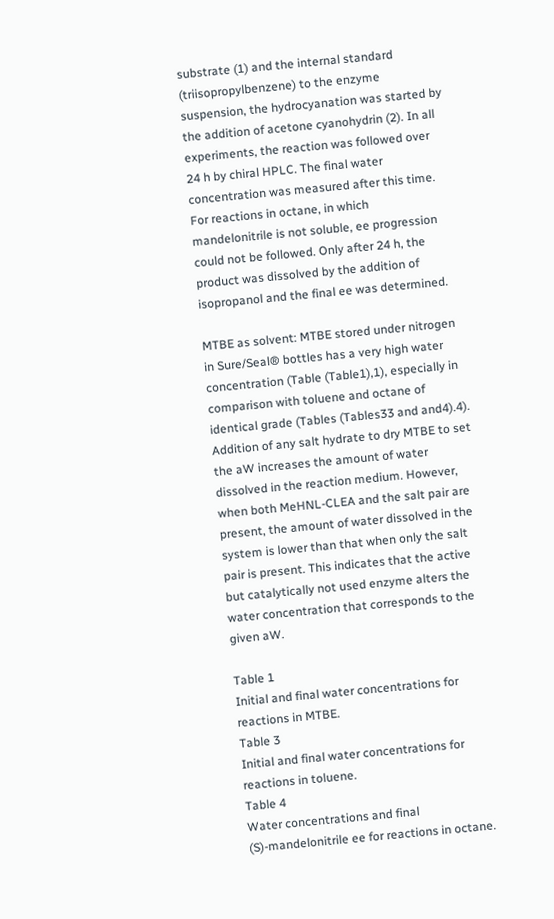substrate (1) and the internal standard (triisopropylbenzene) to the enzyme suspension, the hydrocyanation was started by the addition of acetone cyanohydrin (2). In all experiments, the reaction was followed over 24 h by chiral HPLC. The final water concentration was measured after this time. For reactions in octane, in which mandelonitrile is not soluble, ee progression could not be followed. Only after 24 h, the product was dissolved by the addition of isopropanol and the final ee was determined.

MTBE as solvent: MTBE stored under nitrogen in Sure/Seal® bottles has a very high water concentration (Table (Table1),1), especially in comparison with toluene and octane of identical grade (Tables (Tables33 and and4).4). Addition of any salt hydrate to dry MTBE to set the aW increases the amount of water dissolved in the reaction medium. However, when both MeHNL-CLEA and the salt pair are present, the amount of water dissolved in the system is lower than that when only the salt pair is present. This indicates that the active but catalytically not used enzyme alters the water concentration that corresponds to the given aW.

Table 1
Initial and final water concentrations for reactions in MTBE.
Table 3
Initial and final water concentrations for reactions in toluene.
Table 4
Water concentrations and final (S)-mandelonitrile ee for reactions in octane.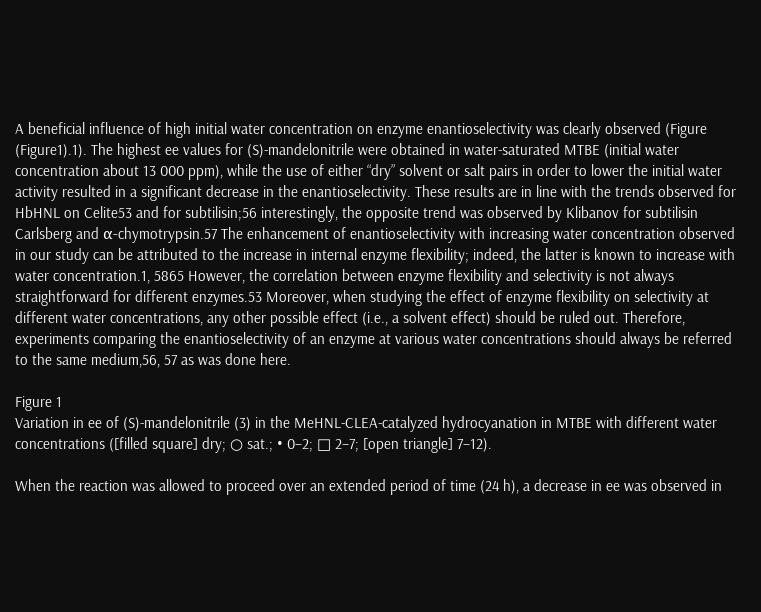A beneficial influence of high initial water concentration on enzyme enantioselectivity was clearly observed (Figure (Figure1).1). The highest ee values for (S)-mandelonitrile were obtained in water-saturated MTBE (initial water concentration about 13 000 ppm), while the use of either “dry” solvent or salt pairs in order to lower the initial water activity resulted in a significant decrease in the enantioselectivity. These results are in line with the trends observed for HbHNL on Celite53 and for subtilisin;56 interestingly, the opposite trend was observed by Klibanov for subtilisin Carlsberg and α-chymotrypsin.57 The enhancement of enantioselectivity with increasing water concentration observed in our study can be attributed to the increase in internal enzyme flexibility; indeed, the latter is known to increase with water concentration.1, 5865 However, the correlation between enzyme flexibility and selectivity is not always straightforward for different enzymes.53 Moreover, when studying the effect of enzyme flexibility on selectivity at different water concentrations, any other possible effect (i.e., a solvent effect) should be ruled out. Therefore, experiments comparing the enantioselectivity of an enzyme at various water concentrations should always be referred to the same medium,56, 57 as was done here.

Figure 1
Variation in ee of (S)-mandelonitrile (3) in the MeHNL-CLEA-catalyzed hydrocyanation in MTBE with different water concentrations ([filled square] dry; ○ sat.; • 0–2; □ 2–7; [open triangle] 7–12).

When the reaction was allowed to proceed over an extended period of time (24 h), a decrease in ee was observed in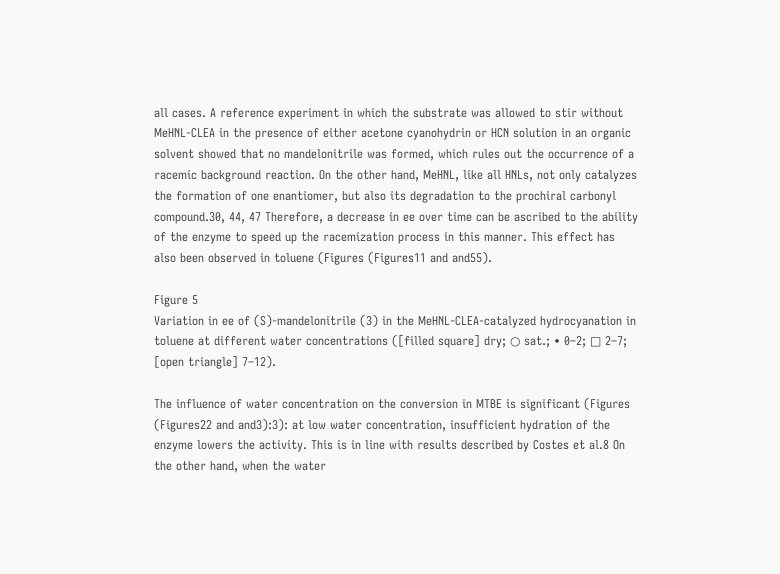all cases. A reference experiment in which the substrate was allowed to stir without MeHNL-CLEA in the presence of either acetone cyanohydrin or HCN solution in an organic solvent showed that no mandelonitrile was formed, which rules out the occurrence of a racemic background reaction. On the other hand, MeHNL, like all HNLs, not only catalyzes the formation of one enantiomer, but also its degradation to the prochiral carbonyl compound.30, 44, 47 Therefore, a decrease in ee over time can be ascribed to the ability of the enzyme to speed up the racemization process in this manner. This effect has also been observed in toluene (Figures (Figures11 and and55).

Figure 5
Variation in ee of (S)-mandelonitrile (3) in the MeHNL-CLEA-catalyzed hydrocyanation in toluene at different water concentrations ([filled square] dry; ○ sat.; • 0–2; □ 2–7; [open triangle] 7–12).

The influence of water concentration on the conversion in MTBE is significant (Figures (Figures22 and and3):3): at low water concentration, insufficient hydration of the enzyme lowers the activity. This is in line with results described by Costes et al.8 On the other hand, when the water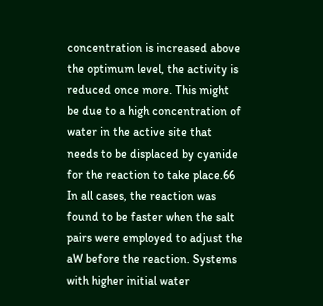concentration is increased above the optimum level, the activity is reduced once more. This might be due to a high concentration of water in the active site that needs to be displaced by cyanide for the reaction to take place.66 In all cases, the reaction was found to be faster when the salt pairs were employed to adjust the aW before the reaction. Systems with higher initial water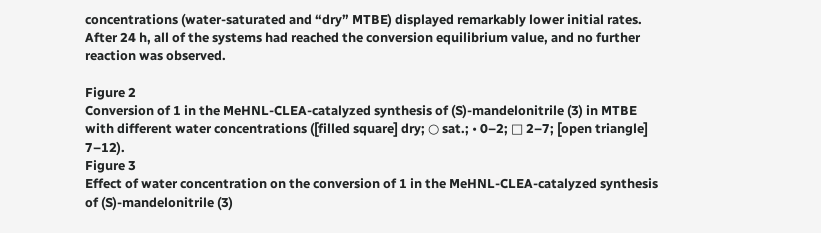concentrations (water-saturated and “dry” MTBE) displayed remarkably lower initial rates. After 24 h, all of the systems had reached the conversion equilibrium value, and no further reaction was observed.

Figure 2
Conversion of 1 in the MeHNL-CLEA-catalyzed synthesis of (S)-mandelonitrile (3) in MTBE with different water concentrations ([filled square] dry; ○ sat.; • 0–2; □ 2–7; [open triangle] 7–12).
Figure 3
Effect of water concentration on the conversion of 1 in the MeHNL-CLEA-catalyzed synthesis of (S)-mandelonitrile (3)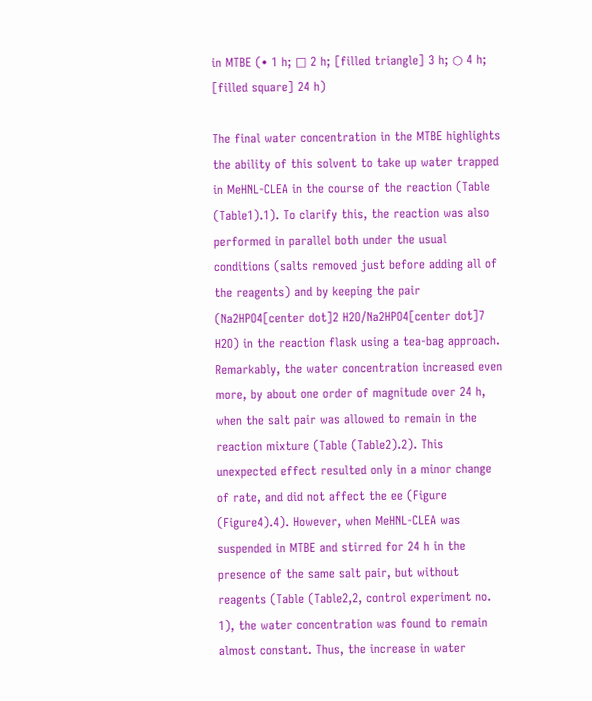in MTBE (• 1 h; □ 2 h; [filled triangle] 3 h; ○ 4 h; [filled square] 24 h)

The final water concentration in the MTBE highlights the ability of this solvent to take up water trapped in MeHNL-CLEA in the course of the reaction (Table (Table1).1). To clarify this, the reaction was also performed in parallel both under the usual conditions (salts removed just before adding all of the reagents) and by keeping the pair (Na2HPO4[center dot]2 H2O/Na2HPO4[center dot]7 H2O) in the reaction flask using a tea-bag approach. Remarkably, the water concentration increased even more, by about one order of magnitude over 24 h, when the salt pair was allowed to remain in the reaction mixture (Table (Table2).2). This unexpected effect resulted only in a minor change of rate, and did not affect the ee (Figure (Figure4).4). However, when MeHNL-CLEA was suspended in MTBE and stirred for 24 h in the presence of the same salt pair, but without reagents (Table (Table2,2, control experiment no. 1), the water concentration was found to remain almost constant. Thus, the increase in water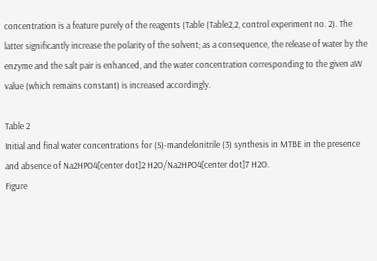concentration is a feature purely of the reagents (Table (Table2,2, control experiment no. 2). The latter significantly increase the polarity of the solvent; as a consequence, the release of water by the enzyme and the salt pair is enhanced, and the water concentration corresponding to the given aW value (which remains constant) is increased accordingly.

Table 2
Initial and final water concentrations for (S)-mandelonitrile (3) synthesis in MTBE in the presence and absence of Na2HPO4[center dot]2 H2O/Na2HPO4[center dot]7 H2O.
Figure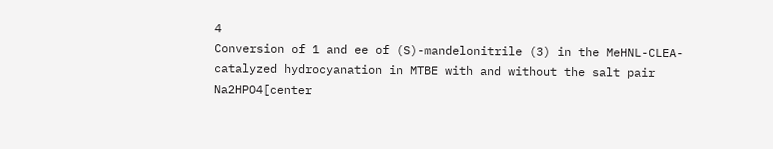4
Conversion of 1 and ee of (S)-mandelonitrile (3) in the MeHNL-CLEA-catalyzed hydrocyanation in MTBE with and without the salt pair Na2HPO4[center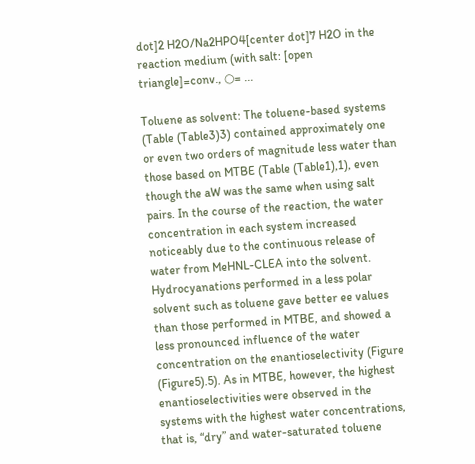dot]2 H2O/Na2HPO4[center dot]7 H2O in the reaction medium (with salt: [open triangle]=conv., ○= ...

Toluene as solvent: The toluene-based systems (Table (Table3)3) contained approximately one or even two orders of magnitude less water than those based on MTBE (Table (Table1),1), even though the aW was the same when using salt pairs. In the course of the reaction, the water concentration in each system increased noticeably due to the continuous release of water from MeHNL-CLEA into the solvent. Hydrocyanations performed in a less polar solvent such as toluene gave better ee values than those performed in MTBE, and showed a less pronounced influence of the water concentration on the enantioselectivity (Figure (Figure5).5). As in MTBE, however, the highest enantioselectivities were observed in the systems with the highest water concentrations, that is, “dry” and water-saturated toluene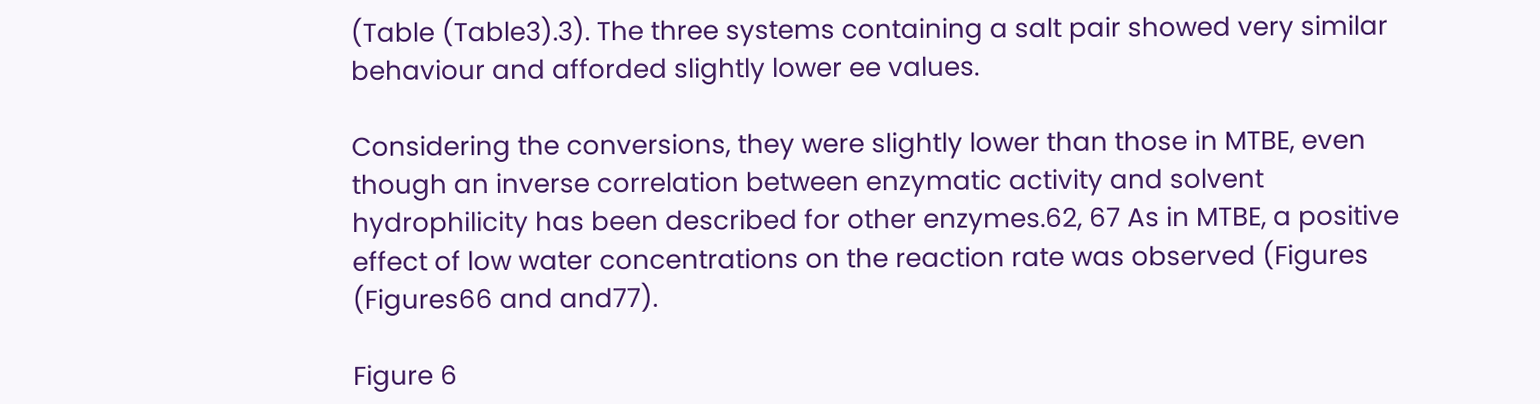(Table (Table3).3). The three systems containing a salt pair showed very similar behaviour and afforded slightly lower ee values.

Considering the conversions, they were slightly lower than those in MTBE, even though an inverse correlation between enzymatic activity and solvent hydrophilicity has been described for other enzymes.62, 67 As in MTBE, a positive effect of low water concentrations on the reaction rate was observed (Figures (Figures66 and and77).

Figure 6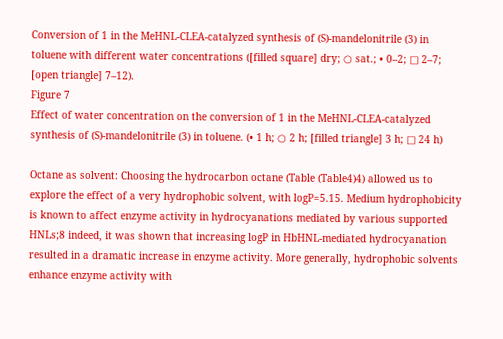Conversion of 1 in the MeHNL-CLEA-catalyzed synthesis of (S)-mandelonitrile (3) in toluene with different water concentrations ([filled square] dry; ○ sat.; • 0–2; □ 2–7; [open triangle] 7–12).
Figure 7
Effect of water concentration on the conversion of 1 in the MeHNL-CLEA-catalyzed synthesis of (S)-mandelonitrile (3) in toluene. (• 1 h; ○ 2 h; [filled triangle] 3 h; □ 24 h)

Octane as solvent: Choosing the hydrocarbon octane (Table (Table4)4) allowed us to explore the effect of a very hydrophobic solvent, with logP=5.15. Medium hydrophobicity is known to affect enzyme activity in hydrocyanations mediated by various supported HNLs;8 indeed, it was shown that increasing logP in HbHNL-mediated hydrocyanation resulted in a dramatic increase in enzyme activity. More generally, hydrophobic solvents enhance enzyme activity with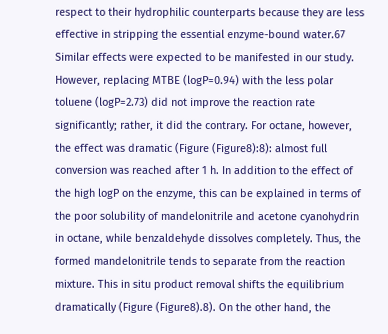respect to their hydrophilic counterparts because they are less effective in stripping the essential enzyme-bound water.67 Similar effects were expected to be manifested in our study. However, replacing MTBE (logP=0.94) with the less polar toluene (logP=2.73) did not improve the reaction rate significantly; rather, it did the contrary. For octane, however, the effect was dramatic (Figure (Figure8):8): almost full conversion was reached after 1 h. In addition to the effect of the high logP on the enzyme, this can be explained in terms of the poor solubility of mandelonitrile and acetone cyanohydrin in octane, while benzaldehyde dissolves completely. Thus, the formed mandelonitrile tends to separate from the reaction mixture. This in situ product removal shifts the equilibrium dramatically (Figure (Figure8).8). On the other hand, the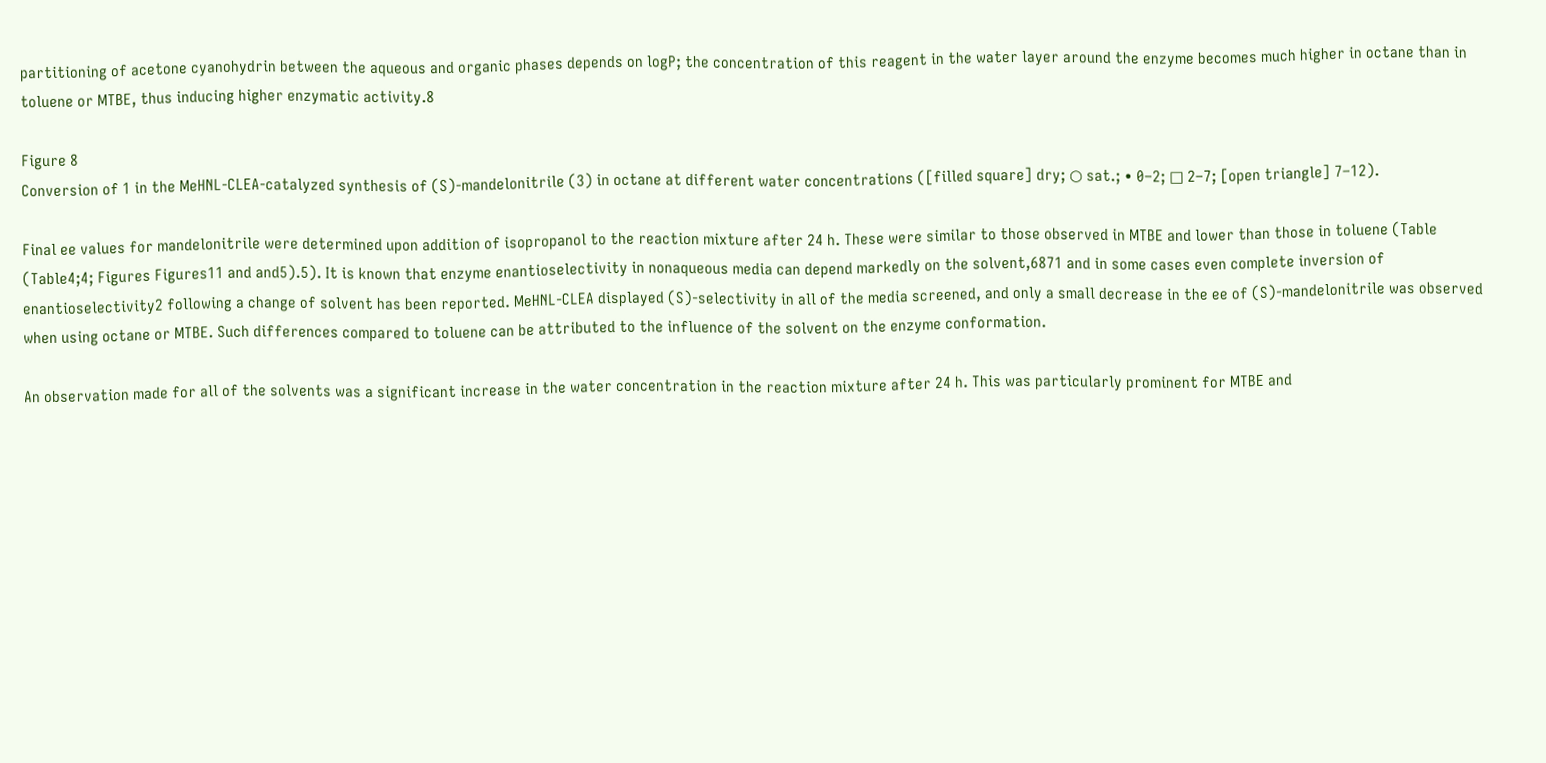partitioning of acetone cyanohydrin between the aqueous and organic phases depends on logP; the concentration of this reagent in the water layer around the enzyme becomes much higher in octane than in toluene or MTBE, thus inducing higher enzymatic activity.8

Figure 8
Conversion of 1 in the MeHNL-CLEA-catalyzed synthesis of (S)-mandelonitrile (3) in octane at different water concentrations ([filled square] dry; ○ sat.; • 0–2; □ 2–7; [open triangle] 7–12).

Final ee values for mandelonitrile were determined upon addition of isopropanol to the reaction mixture after 24 h. These were similar to those observed in MTBE and lower than those in toluene (Table (Table4;4; Figures Figures11 and and5).5). It is known that enzyme enantioselectivity in nonaqueous media can depend markedly on the solvent,6871 and in some cases even complete inversion of enantioselectivity2 following a change of solvent has been reported. MeHNL-CLEA displayed (S)-selectivity in all of the media screened, and only a small decrease in the ee of (S)-mandelonitrile was observed when using octane or MTBE. Such differences compared to toluene can be attributed to the influence of the solvent on the enzyme conformation.

An observation made for all of the solvents was a significant increase in the water concentration in the reaction mixture after 24 h. This was particularly prominent for MTBE and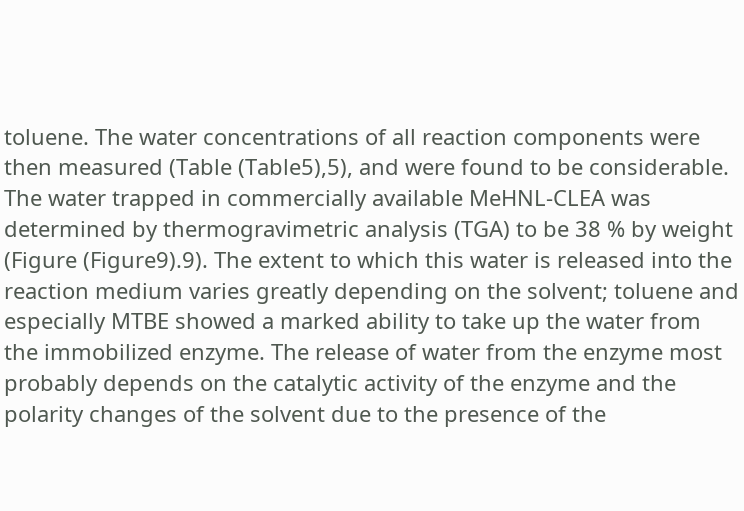toluene. The water concentrations of all reaction components were then measured (Table (Table5),5), and were found to be considerable. The water trapped in commercially available MeHNL-CLEA was determined by thermogravimetric analysis (TGA) to be 38 % by weight (Figure (Figure9).9). The extent to which this water is released into the reaction medium varies greatly depending on the solvent; toluene and especially MTBE showed a marked ability to take up the water from the immobilized enzyme. The release of water from the enzyme most probably depends on the catalytic activity of the enzyme and the polarity changes of the solvent due to the presence of the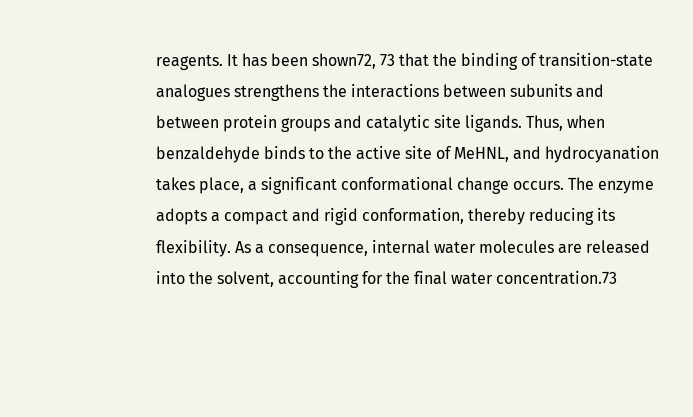reagents. It has been shown72, 73 that the binding of transition-state analogues strengthens the interactions between subunits and between protein groups and catalytic site ligands. Thus, when benzaldehyde binds to the active site of MeHNL, and hydrocyanation takes place, a significant conformational change occurs. The enzyme adopts a compact and rigid conformation, thereby reducing its flexibility. As a consequence, internal water molecules are released into the solvent, accounting for the final water concentration.73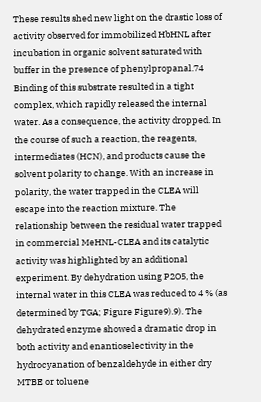These results shed new light on the drastic loss of activity observed for immobilized HbHNL after incubation in organic solvent saturated with buffer in the presence of phenylpropanal.74 Binding of this substrate resulted in a tight complex, which rapidly released the internal water. As a consequence, the activity dropped. In the course of such a reaction, the reagents, intermediates (HCN), and products cause the solvent polarity to change. With an increase in polarity, the water trapped in the CLEA will escape into the reaction mixture. The relationship between the residual water trapped in commercial MeHNL-CLEA and its catalytic activity was highlighted by an additional experiment. By dehydration using P2O5, the internal water in this CLEA was reduced to 4 % (as determined by TGA; Figure Figure9).9). The dehydrated enzyme showed a dramatic drop in both activity and enantioselectivity in the hydrocyanation of benzaldehyde in either dry MTBE or toluene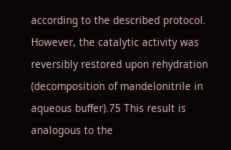according to the described protocol. However, the catalytic activity was reversibly restored upon rehydration (decomposition of mandelonitrile in aqueous buffer).75 This result is analogous to the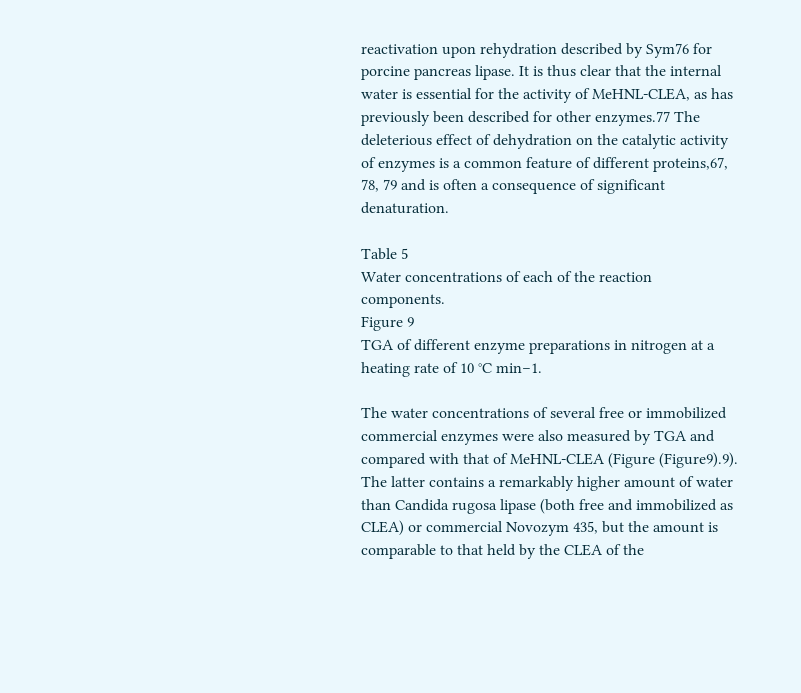reactivation upon rehydration described by Sym76 for porcine pancreas lipase. It is thus clear that the internal water is essential for the activity of MeHNL-CLEA, as has previously been described for other enzymes.77 The deleterious effect of dehydration on the catalytic activity of enzymes is a common feature of different proteins,67, 78, 79 and is often a consequence of significant denaturation.

Table 5
Water concentrations of each of the reaction components.
Figure 9
TGA of different enzyme preparations in nitrogen at a heating rate of 10 °C min−1.

The water concentrations of several free or immobilized commercial enzymes were also measured by TGA and compared with that of MeHNL-CLEA (Figure (Figure9).9). The latter contains a remarkably higher amount of water than Candida rugosa lipase (both free and immobilized as CLEA) or commercial Novozym 435, but the amount is comparable to that held by the CLEA of the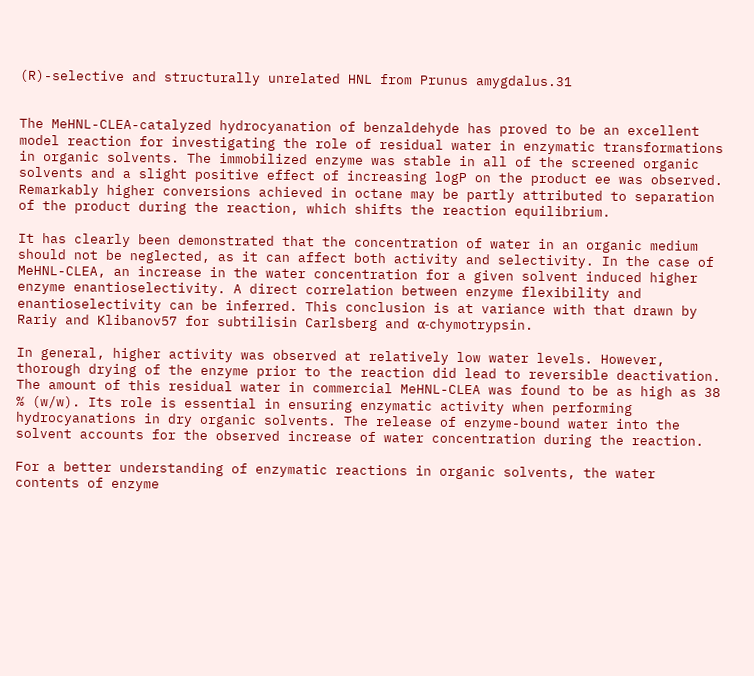(R)-selective and structurally unrelated HNL from Prunus amygdalus.31


The MeHNL-CLEA-catalyzed hydrocyanation of benzaldehyde has proved to be an excellent model reaction for investigating the role of residual water in enzymatic transformations in organic solvents. The immobilized enzyme was stable in all of the screened organic solvents and a slight positive effect of increasing logP on the product ee was observed. Remarkably higher conversions achieved in octane may be partly attributed to separation of the product during the reaction, which shifts the reaction equilibrium.

It has clearly been demonstrated that the concentration of water in an organic medium should not be neglected, as it can affect both activity and selectivity. In the case of MeHNL-CLEA, an increase in the water concentration for a given solvent induced higher enzyme enantioselectivity. A direct correlation between enzyme flexibility and enantioselectivity can be inferred. This conclusion is at variance with that drawn by Rariy and Klibanov57 for subtilisin Carlsberg and α-chymotrypsin.

In general, higher activity was observed at relatively low water levels. However, thorough drying of the enzyme prior to the reaction did lead to reversible deactivation. The amount of this residual water in commercial MeHNL-CLEA was found to be as high as 38 % (w/w). Its role is essential in ensuring enzymatic activity when performing hydrocyanations in dry organic solvents. The release of enzyme-bound water into the solvent accounts for the observed increase of water concentration during the reaction.

For a better understanding of enzymatic reactions in organic solvents, the water contents of enzyme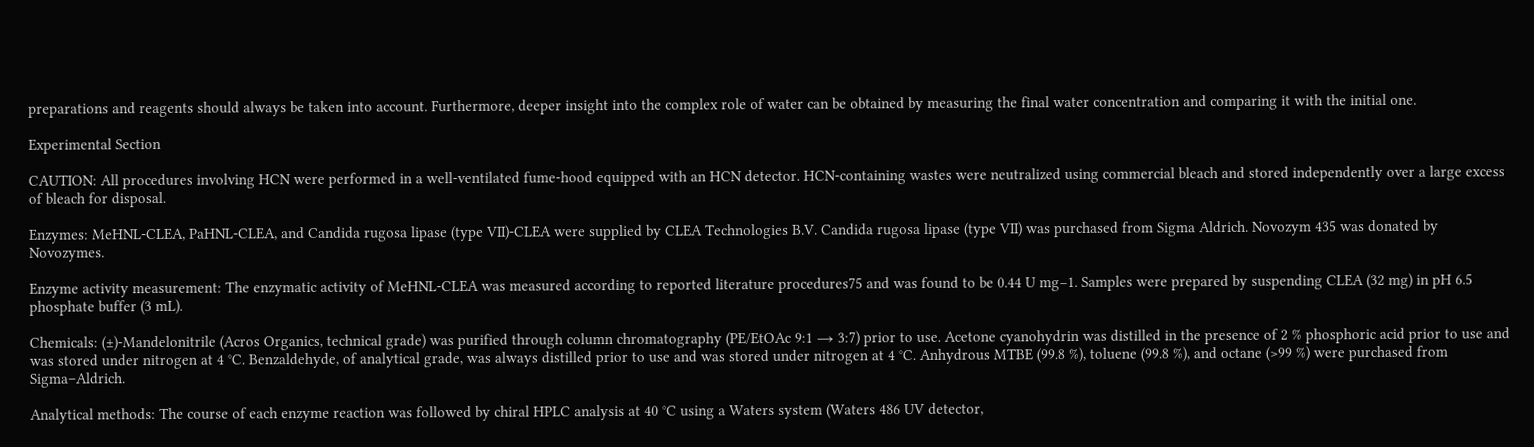preparations and reagents should always be taken into account. Furthermore, deeper insight into the complex role of water can be obtained by measuring the final water concentration and comparing it with the initial one.

Experimental Section

CAUTION: All procedures involving HCN were performed in a well-ventilated fume-hood equipped with an HCN detector. HCN-containing wastes were neutralized using commercial bleach and stored independently over a large excess of bleach for disposal.

Enzymes: MeHNL-CLEA, PaHNL-CLEA, and Candida rugosa lipase (type VII)-CLEA were supplied by CLEA Technologies B.V. Candida rugosa lipase (type VII) was purchased from Sigma Aldrich. Novozym 435 was donated by Novozymes.

Enzyme activity measurement: The enzymatic activity of MeHNL-CLEA was measured according to reported literature procedures75 and was found to be 0.44 U mg−1. Samples were prepared by suspending CLEA (32 mg) in pH 6.5 phosphate buffer (3 mL).

Chemicals: (±)-Mandelonitrile (Acros Organics, technical grade) was purified through column chromatography (PE/EtOAc 9:1 → 3:7) prior to use. Acetone cyanohydrin was distilled in the presence of 2 % phosphoric acid prior to use and was stored under nitrogen at 4 °C. Benzaldehyde, of analytical grade, was always distilled prior to use and was stored under nitrogen at 4 °C. Anhydrous MTBE (99.8 %), toluene (99.8 %), and octane (>99 %) were purchased from Sigma–Aldrich.

Analytical methods: The course of each enzyme reaction was followed by chiral HPLC analysis at 40 °C using a Waters system (Waters 486 UV detector,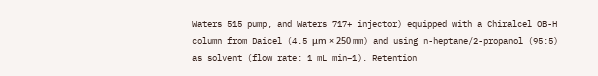Waters 515 pump, and Waters 717+ injector) equipped with a Chiralcel OB-H column from Daicel (4.5 μm × 250 mm) and using n-heptane/2-propanol (95:5) as solvent (flow rate: 1 mL min−1). Retention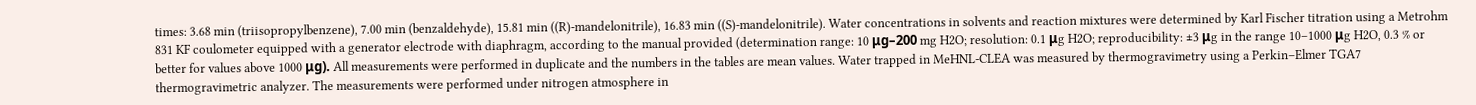times: 3.68 min (triisopropylbenzene), 7.00 min (benzaldehyde), 15.81 min ((R)-mandelonitrile), 16.83 min ((S)-mandelonitrile). Water concentrations in solvents and reaction mixtures were determined by Karl Fischer titration using a Metrohm 831 KF coulometer equipped with a generator electrode with diaphragm, according to the manual provided (determination range: 10 μg–200 mg H2O; resolution: 0.1 μg H2O; reproducibility: ±3 μg in the range 10–1000 μg H2O, 0.3 % or better for values above 1000 μg). All measurements were performed in duplicate and the numbers in the tables are mean values. Water trapped in MeHNL-CLEA was measured by thermogravimetry using a Perkin–Elmer TGA7 thermogravimetric analyzer. The measurements were performed under nitrogen atmosphere in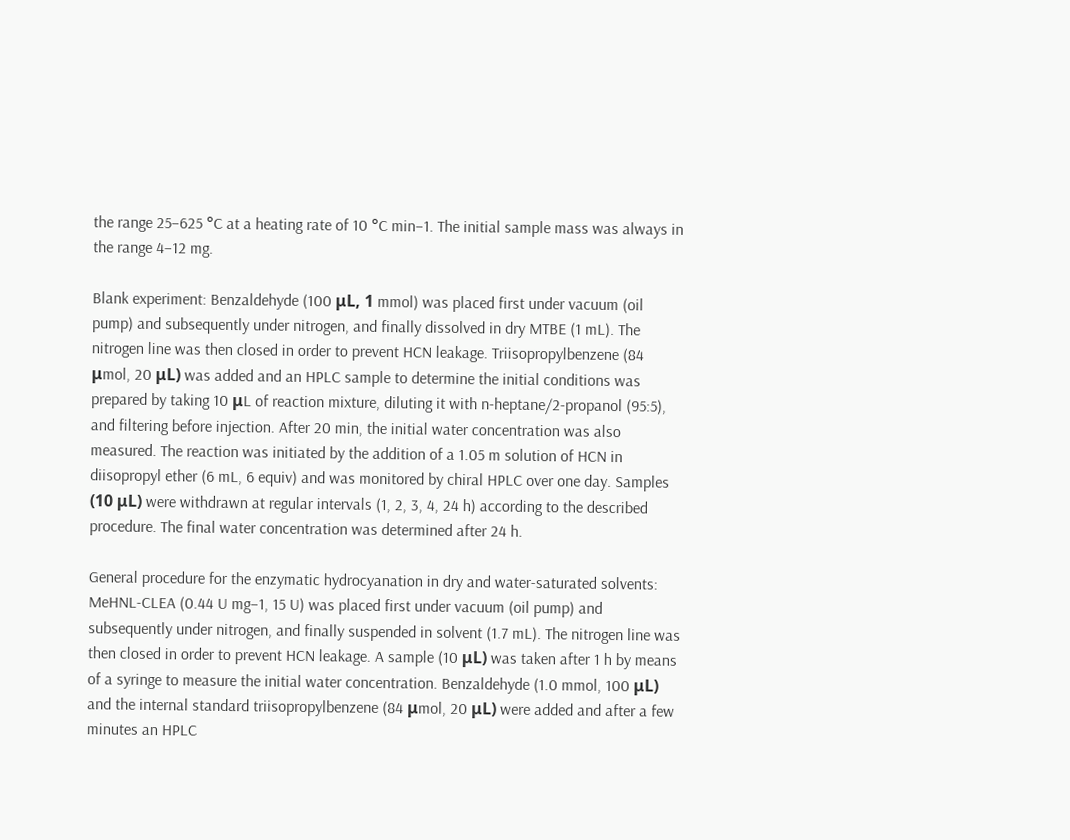the range 25–625 °C at a heating rate of 10 °C min−1. The initial sample mass was always in the range 4–12 mg.

Blank experiment: Benzaldehyde (100 μL, 1 mmol) was placed first under vacuum (oil pump) and subsequently under nitrogen, and finally dissolved in dry MTBE (1 mL). The nitrogen line was then closed in order to prevent HCN leakage. Triisopropylbenzene (84 μmol, 20 μL) was added and an HPLC sample to determine the initial conditions was prepared by taking 10 μL of reaction mixture, diluting it with n-heptane/2-propanol (95:5), and filtering before injection. After 20 min, the initial water concentration was also measured. The reaction was initiated by the addition of a 1.05 m solution of HCN in diisopropyl ether (6 mL, 6 equiv) and was monitored by chiral HPLC over one day. Samples (10 μL) were withdrawn at regular intervals (1, 2, 3, 4, 24 h) according to the described procedure. The final water concentration was determined after 24 h.

General procedure for the enzymatic hydrocyanation in dry and water-saturated solvents: MeHNL-CLEA (0.44 U mg−1, 15 U) was placed first under vacuum (oil pump) and subsequently under nitrogen, and finally suspended in solvent (1.7 mL). The nitrogen line was then closed in order to prevent HCN leakage. A sample (10 μL) was taken after 1 h by means of a syringe to measure the initial water concentration. Benzaldehyde (1.0 mmol, 100 μL) and the internal standard triisopropylbenzene (84 μmol, 20 μL) were added and after a few minutes an HPLC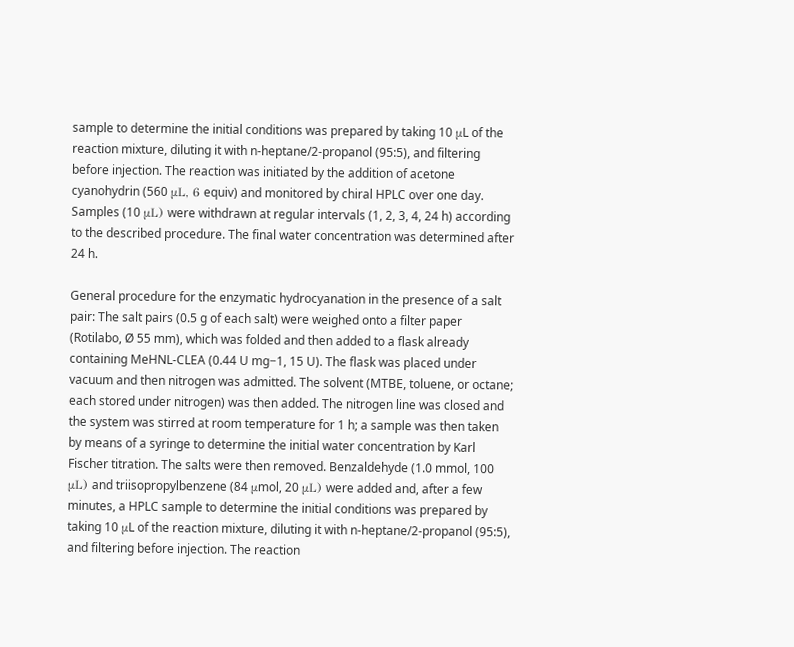sample to determine the initial conditions was prepared by taking 10 μL of the reaction mixture, diluting it with n-heptane/2-propanol (95:5), and filtering before injection. The reaction was initiated by the addition of acetone cyanohydrin (560 μL, 6 equiv) and monitored by chiral HPLC over one day. Samples (10 μL) were withdrawn at regular intervals (1, 2, 3, 4, 24 h) according to the described procedure. The final water concentration was determined after 24 h.

General procedure for the enzymatic hydrocyanation in the presence of a salt pair: The salt pairs (0.5 g of each salt) were weighed onto a filter paper (Rotilabo, Ø 55 mm), which was folded and then added to a flask already containing MeHNL-CLEA (0.44 U mg−1, 15 U). The flask was placed under vacuum and then nitrogen was admitted. The solvent (MTBE, toluene, or octane; each stored under nitrogen) was then added. The nitrogen line was closed and the system was stirred at room temperature for 1 h; a sample was then taken by means of a syringe to determine the initial water concentration by Karl Fischer titration. The salts were then removed. Benzaldehyde (1.0 mmol, 100 μL) and triisopropylbenzene (84 μmol, 20 μL) were added and, after a few minutes, a HPLC sample to determine the initial conditions was prepared by taking 10 μL of the reaction mixture, diluting it with n-heptane/2-propanol (95:5), and filtering before injection. The reaction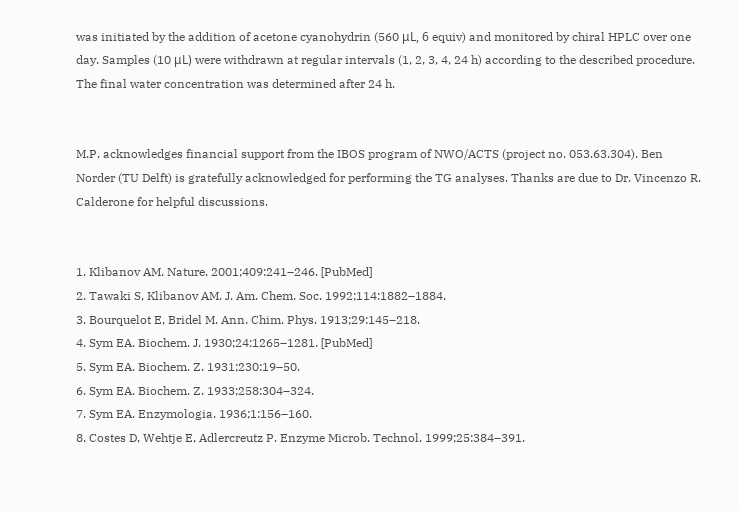was initiated by the addition of acetone cyanohydrin (560 μL, 6 equiv) and monitored by chiral HPLC over one day. Samples (10 μL) were withdrawn at regular intervals (1, 2, 3, 4, 24 h) according to the described procedure. The final water concentration was determined after 24 h.


M.P. acknowledges financial support from the IBOS program of NWO/ACTS (project no. 053.63.304). Ben Norder (TU Delft) is gratefully acknowledged for performing the TG analyses. Thanks are due to Dr. Vincenzo R. Calderone for helpful discussions.


1. Klibanov AM. Nature. 2001;409:241–246. [PubMed]
2. Tawaki S, Klibanov AM. J. Am. Chem. Soc. 1992;114:1882–1884.
3. Bourquelot E, Bridel M. Ann. Chim. Phys. 1913;29:145–218.
4. Sym EA. Biochem. J. 1930;24:1265–1281. [PubMed]
5. Sym EA. Biochem. Z. 1931;230:19–50.
6. Sym EA. Biochem. Z. 1933;258:304–324.
7. Sym EA. Enzymologia. 1936;1:156–160.
8. Costes D, Wehtje E, Adlercreutz P. Enzyme Microb. Technol. 1999;25:384–391.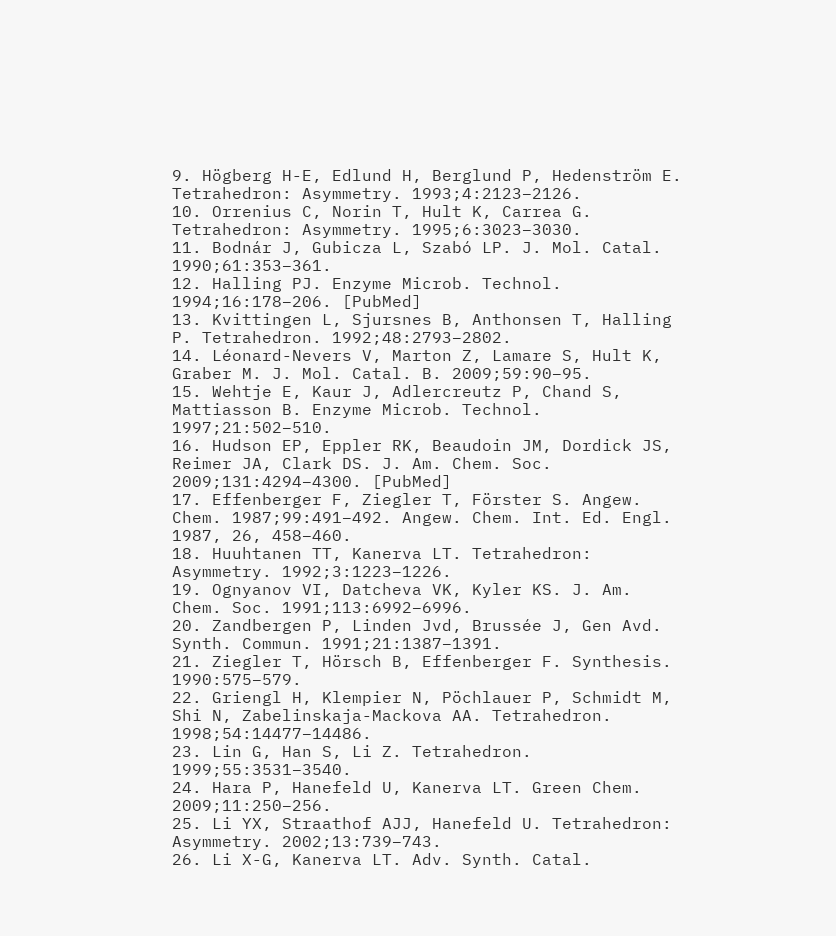9. Högberg H-E, Edlund H, Berglund P, Hedenström E. Tetrahedron: Asymmetry. 1993;4:2123–2126.
10. Orrenius C, Norin T, Hult K, Carrea G. Tetrahedron: Asymmetry. 1995;6:3023–3030.
11. Bodnár J, Gubicza L, Szabó LP. J. Mol. Catal. 1990;61:353–361.
12. Halling PJ. Enzyme Microb. Technol. 1994;16:178–206. [PubMed]
13. Kvittingen L, Sjursnes B, Anthonsen T, Halling P. Tetrahedron. 1992;48:2793–2802.
14. Léonard-Nevers V, Marton Z, Lamare S, Hult K, Graber M. J. Mol. Catal. B. 2009;59:90–95.
15. Wehtje E, Kaur J, Adlercreutz P, Chand S, Mattiasson B. Enzyme Microb. Technol. 1997;21:502–510.
16. Hudson EP, Eppler RK, Beaudoin JM, Dordick JS, Reimer JA, Clark DS. J. Am. Chem. Soc. 2009;131:4294–4300. [PubMed]
17. Effenberger F, Ziegler T, Förster S. Angew. Chem. 1987;99:491–492. Angew. Chem. Int. Ed. Engl. 1987, 26, 458–460.
18. Huuhtanen TT, Kanerva LT. Tetrahedron: Asymmetry. 1992;3:1223–1226.
19. Ognyanov VI, Datcheva VK, Kyler KS. J. Am. Chem. Soc. 1991;113:6992–6996.
20. Zandbergen P, Linden Jvd, Brussée J, Gen Avd. Synth. Commun. 1991;21:1387–1391.
21. Ziegler T, Hörsch B, Effenberger F. Synthesis. 1990:575–579.
22. Griengl H, Klempier N, Pöchlauer P, Schmidt M, Shi N, Zabelinskaja-Mackova AA. Tetrahedron. 1998;54:14477–14486.
23. Lin G, Han S, Li Z. Tetrahedron. 1999;55:3531–3540.
24. Hara P, Hanefeld U, Kanerva LT. Green Chem. 2009;11:250–256.
25. Li YX, Straathof AJJ, Hanefeld U. Tetrahedron: Asymmetry. 2002;13:739–743.
26. Li X-G, Kanerva LT. Adv. Synth. Catal.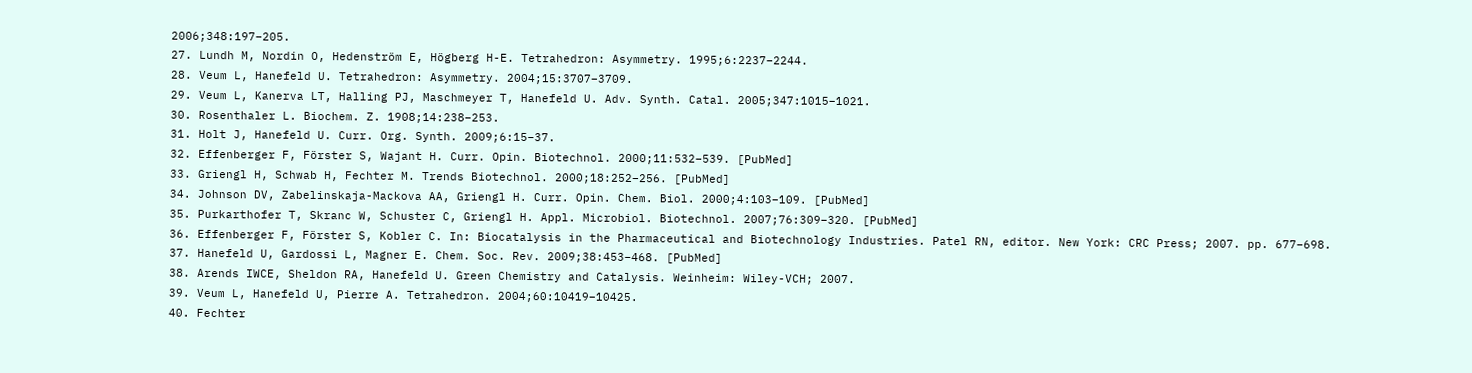2006;348:197–205.
27. Lundh M, Nordin O, Hedenström E, Högberg H-E. Tetrahedron: Asymmetry. 1995;6:2237–2244.
28. Veum L, Hanefeld U. Tetrahedron: Asymmetry. 2004;15:3707–3709.
29. Veum L, Kanerva LT, Halling PJ, Maschmeyer T, Hanefeld U. Adv. Synth. Catal. 2005;347:1015–1021.
30. Rosenthaler L. Biochem. Z. 1908;14:238–253.
31. Holt J, Hanefeld U. Curr. Org. Synth. 2009;6:15–37.
32. Effenberger F, Förster S, Wajant H. Curr. Opin. Biotechnol. 2000;11:532–539. [PubMed]
33. Griengl H, Schwab H, Fechter M. Trends Biotechnol. 2000;18:252–256. [PubMed]
34. Johnson DV, Zabelinskaja-Mackova AA, Griengl H. Curr. Opin. Chem. Biol. 2000;4:103–109. [PubMed]
35. Purkarthofer T, Skranc W, Schuster C, Griengl H. Appl. Microbiol. Biotechnol. 2007;76:309–320. [PubMed]
36. Effenberger F, Förster S, Kobler C. In: Biocatalysis in the Pharmaceutical and Biotechnology Industries. Patel RN, editor. New York: CRC Press; 2007. pp. 677–698.
37. Hanefeld U, Gardossi L, Magner E. Chem. Soc. Rev. 2009;38:453–468. [PubMed]
38. Arends IWCE, Sheldon RA, Hanefeld U. Green Chemistry and Catalysis. Weinheim: Wiley-VCH; 2007.
39. Veum L, Hanefeld U, Pierre A. Tetrahedron. 2004;60:10419–10425.
40. Fechter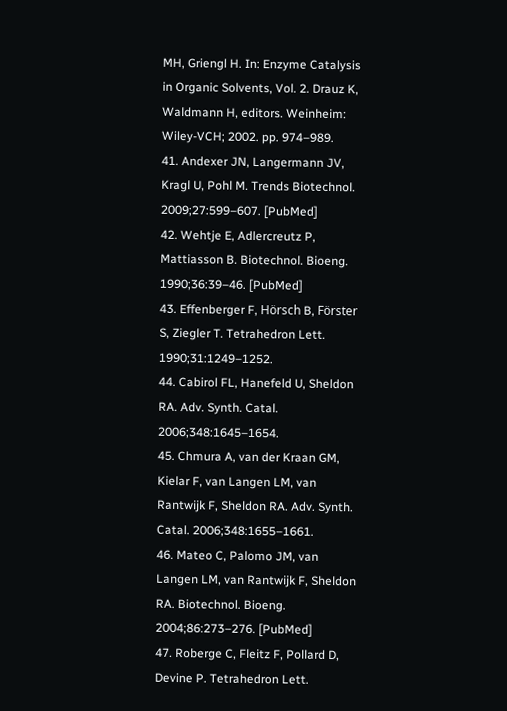MH, Griengl H. In: Enzyme Catalysis in Organic Solvents, Vol. 2. Drauz K, Waldmann H, editors. Weinheim: Wiley-VCH; 2002. pp. 974–989.
41. Andexer JN, Langermann JV, Kragl U, Pohl M. Trends Biotechnol. 2009;27:599–607. [PubMed]
42. Wehtje E, Adlercreutz P, Mattiasson B. Biotechnol. Bioeng. 1990;36:39–46. [PubMed]
43. Effenberger F, Hörsch B, Förster S, Ziegler T. Tetrahedron Lett. 1990;31:1249–1252.
44. Cabirol FL, Hanefeld U, Sheldon RA. Adv. Synth. Catal. 2006;348:1645–1654.
45. Chmura A, van der Kraan GM, Kielar F, van Langen LM, van Rantwijk F, Sheldon RA. Adv. Synth. Catal. 2006;348:1655–1661.
46. Mateo C, Palomo JM, van Langen LM, van Rantwijk F, Sheldon RA. Biotechnol. Bioeng. 2004;86:273–276. [PubMed]
47. Roberge C, Fleitz F, Pollard D, Devine P. Tetrahedron Lett.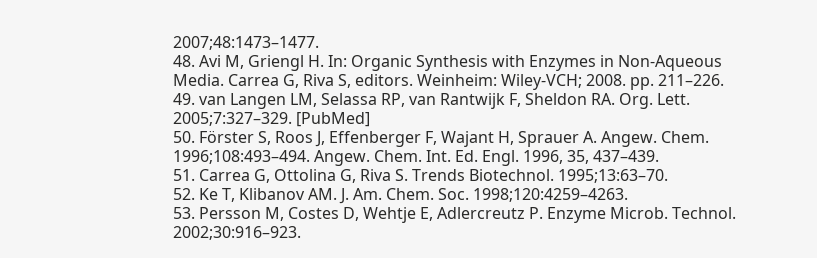2007;48:1473–1477.
48. Avi M, Griengl H. In: Organic Synthesis with Enzymes in Non-Aqueous Media. Carrea G, Riva S, editors. Weinheim: Wiley-VCH; 2008. pp. 211–226.
49. van Langen LM, Selassa RP, van Rantwijk F, Sheldon RA. Org. Lett. 2005;7:327–329. [PubMed]
50. Förster S, Roos J, Effenberger F, Wajant H, Sprauer A. Angew. Chem. 1996;108:493–494. Angew. Chem. Int. Ed. Engl. 1996, 35, 437–439.
51. Carrea G, Ottolina G, Riva S. Trends Biotechnol. 1995;13:63–70.
52. Ke T, Klibanov AM. J. Am. Chem. Soc. 1998;120:4259–4263.
53. Persson M, Costes D, Wehtje E, Adlercreutz P. Enzyme Microb. Technol. 2002;30:916–923.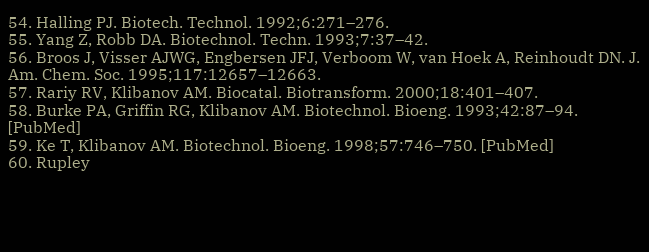54. Halling PJ. Biotech. Technol. 1992;6:271–276.
55. Yang Z, Robb DA. Biotechnol. Techn. 1993;7:37–42.
56. Broos J, Visser AJWG, Engbersen JFJ, Verboom W, van Hoek A, Reinhoudt DN. J. Am. Chem. Soc. 1995;117:12657–12663.
57. Rariy RV, Klibanov AM. Biocatal. Biotransform. 2000;18:401–407.
58. Burke PA, Griffin RG, Klibanov AM. Biotechnol. Bioeng. 1993;42:87–94. [PubMed]
59. Ke T, Klibanov AM. Biotechnol. Bioeng. 1998;57:746–750. [PubMed]
60. Rupley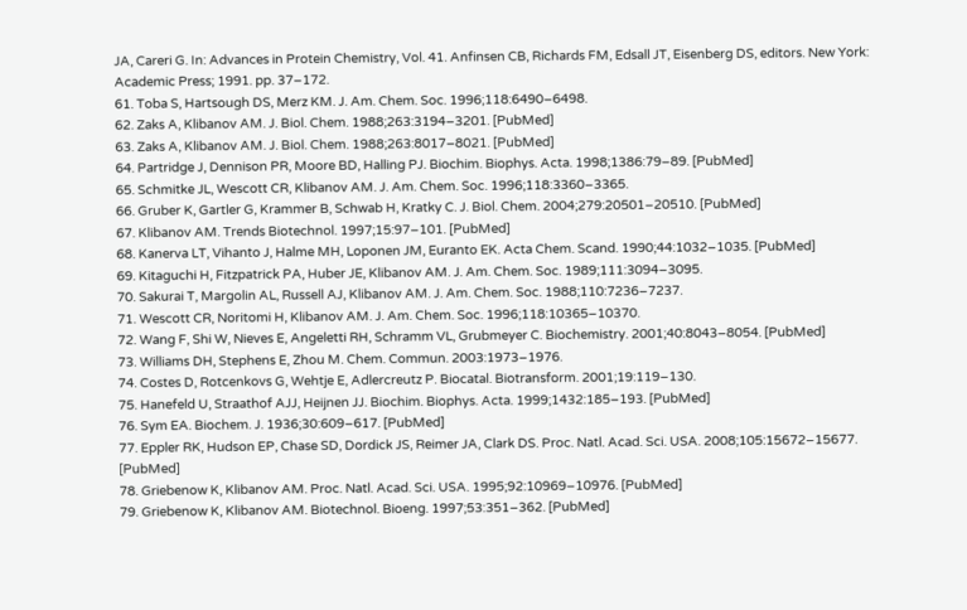JA, Careri G. In: Advances in Protein Chemistry, Vol. 41. Anfinsen CB, Richards FM, Edsall JT, Eisenberg DS, editors. New York: Academic Press; 1991. pp. 37–172.
61. Toba S, Hartsough DS, Merz KM. J. Am. Chem. Soc. 1996;118:6490–6498.
62. Zaks A, Klibanov AM. J. Biol. Chem. 1988;263:3194–3201. [PubMed]
63. Zaks A, Klibanov AM. J. Biol. Chem. 1988;263:8017–8021. [PubMed]
64. Partridge J, Dennison PR, Moore BD, Halling PJ. Biochim. Biophys. Acta. 1998;1386:79–89. [PubMed]
65. Schmitke JL, Wescott CR, Klibanov AM. J. Am. Chem. Soc. 1996;118:3360–3365.
66. Gruber K, Gartler G, Krammer B, Schwab H, Kratky C. J. Biol. Chem. 2004;279:20501–20510. [PubMed]
67. Klibanov AM. Trends Biotechnol. 1997;15:97–101. [PubMed]
68. Kanerva LT, Vihanto J, Halme MH, Loponen JM, Euranto EK. Acta Chem. Scand. 1990;44:1032–1035. [PubMed]
69. Kitaguchi H, Fitzpatrick PA, Huber JE, Klibanov AM. J. Am. Chem. Soc. 1989;111:3094–3095.
70. Sakurai T, Margolin AL, Russell AJ, Klibanov AM. J. Am. Chem. Soc. 1988;110:7236–7237.
71. Wescott CR, Noritomi H, Klibanov AM. J. Am. Chem. Soc. 1996;118:10365–10370.
72. Wang F, Shi W, Nieves E, Angeletti RH, Schramm VL, Grubmeyer C. Biochemistry. 2001;40:8043–8054. [PubMed]
73. Williams DH, Stephens E, Zhou M. Chem. Commun. 2003:1973–1976.
74. Costes D, Rotcenkovs G, Wehtje E, Adlercreutz P. Biocatal. Biotransform. 2001;19:119–130.
75. Hanefeld U, Straathof AJJ, Heijnen JJ. Biochim. Biophys. Acta. 1999;1432:185–193. [PubMed]
76. Sym EA. Biochem. J. 1936;30:609–617. [PubMed]
77. Eppler RK, Hudson EP, Chase SD, Dordick JS, Reimer JA, Clark DS. Proc. Natl. Acad. Sci. USA. 2008;105:15672–15677. [PubMed]
78. Griebenow K, Klibanov AM. Proc. Natl. Acad. Sci. USA. 1995;92:10969–10976. [PubMed]
79. Griebenow K, Klibanov AM. Biotechnol. Bioeng. 1997;53:351–362. [PubMed]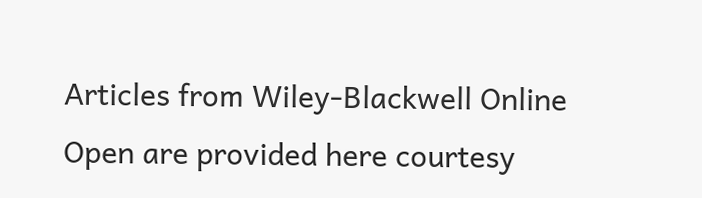Articles from Wiley-Blackwell Online Open are provided here courtesy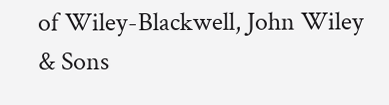of Wiley-Blackwell, John Wiley & Sons